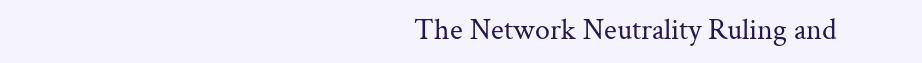The Network Neutrality Ruling and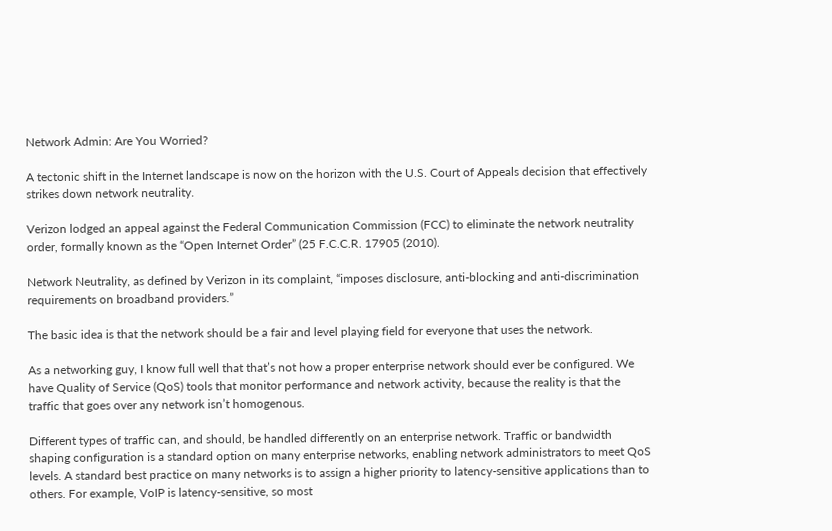Network Admin: Are You Worried?

A tectonic shift in the Internet landscape is now on the horizon with the U.S. Court of Appeals decision that effectively strikes down network neutrality.

Verizon lodged an appeal against the Federal Communication Commission (FCC) to eliminate the network neutrality order, formally known as the “Open Internet Order” (25 F.C.C.R. 17905 (2010).

Network Neutrality, as defined by Verizon in its complaint, “imposes disclosure, anti-blocking and anti-discrimination requirements on broadband providers.”

The basic idea is that the network should be a fair and level playing field for everyone that uses the network.

As a networking guy, I know full well that that’s not how a proper enterprise network should ever be configured. We have Quality of Service (QoS) tools that monitor performance and network activity, because the reality is that the traffic that goes over any network isn’t homogenous.

Different types of traffic can, and should, be handled differently on an enterprise network. Traffic or bandwidth shaping configuration is a standard option on many enterprise networks, enabling network administrators to meet QoS levels. A standard best practice on many networks is to assign a higher priority to latency-sensitive applications than to others. For example, VoIP is latency-sensitive, so most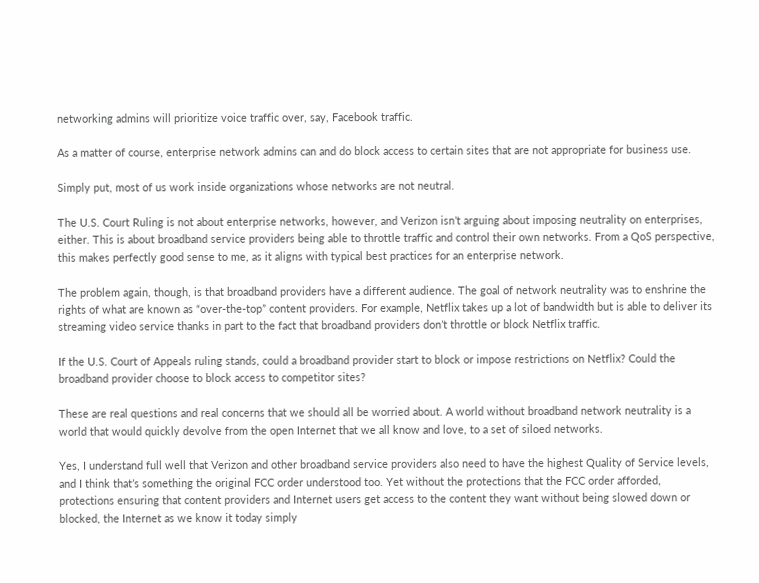networking admins will prioritize voice traffic over, say, Facebook traffic.

As a matter of course, enterprise network admins can and do block access to certain sites that are not appropriate for business use.

Simply put, most of us work inside organizations whose networks are not neutral.

The U.S. Court Ruling is not about enterprise networks, however, and Verizon isn’t arguing about imposing neutrality on enterprises, either. This is about broadband service providers being able to throttle traffic and control their own networks. From a QoS perspective, this makes perfectly good sense to me, as it aligns with typical best practices for an enterprise network.

The problem again, though, is that broadband providers have a different audience. The goal of network neutrality was to enshrine the rights of what are known as “over-the-top” content providers. For example, Netflix takes up a lot of bandwidth but is able to deliver its streaming video service thanks in part to the fact that broadband providers don’t throttle or block Netflix traffic.

If the U.S. Court of Appeals ruling stands, could a broadband provider start to block or impose restrictions on Netflix? Could the broadband provider choose to block access to competitor sites?

These are real questions and real concerns that we should all be worried about. A world without broadband network neutrality is a world that would quickly devolve from the open Internet that we all know and love, to a set of siloed networks.

Yes, I understand full well that Verizon and other broadband service providers also need to have the highest Quality of Service levels, and I think that’s something the original FCC order understood too. Yet without the protections that the FCC order afforded, protections ensuring that content providers and Internet users get access to the content they want without being slowed down or blocked, the Internet as we know it today simply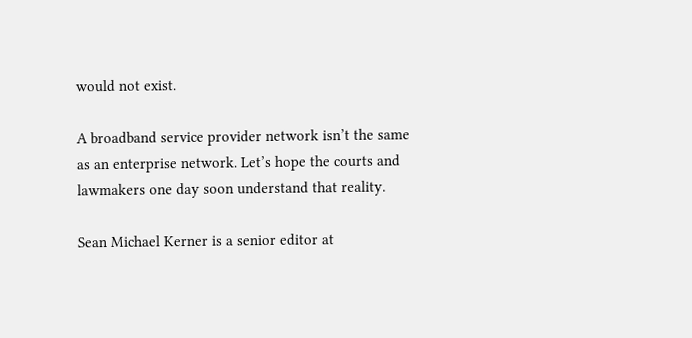would not exist.

A broadband service provider network isn’t the same as an enterprise network. Let’s hope the courts and lawmakers one day soon understand that reality.

Sean Michael Kerner is a senior editor at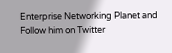Enterprise Networking Planet and Follow him on Twitter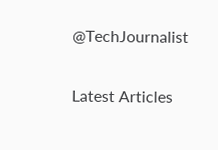@TechJournalist

Latest Articles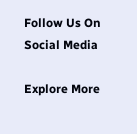Follow Us On Social Media

Explore More